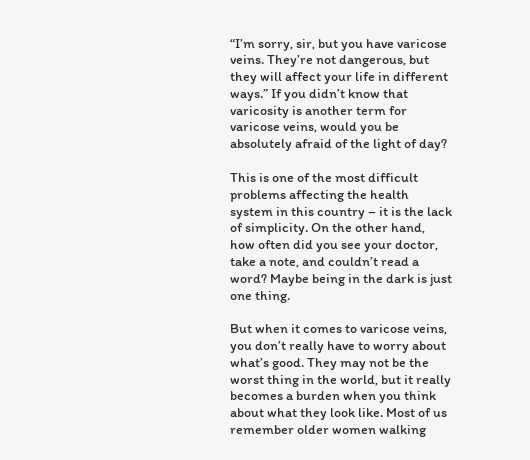“I’m sorry, sir, but you have varicose veins. They’re not dangerous, but they will affect your life in different ways.” If you didn’t know that varicosity is another term for varicose veins, would you be absolutely afraid of the light of day?

This is one of the most difficult problems affecting the health system in this country – it is the lack of simplicity. On the other hand, how often did you see your doctor, take a note, and couldn’t read a word? Maybe being in the dark is just one thing.

But when it comes to varicose veins, you don’t really have to worry about what’s good. They may not be the worst thing in the world, but it really becomes a burden when you think about what they look like. Most of us remember older women walking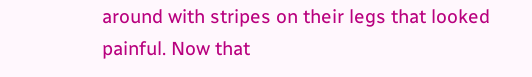around with stripes on their legs that looked painful. Now that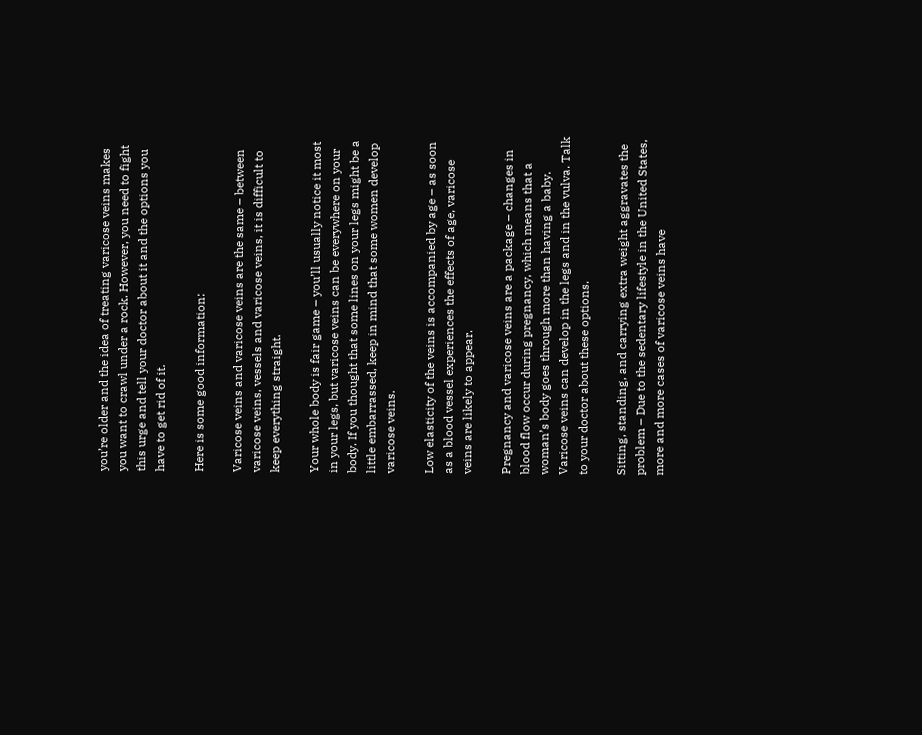you’re older and the idea of treating varicose veins makes you want to crawl under a rock. However, you need to fight this urge and tell your doctor about it and the options you have to get rid of it.

Here is some good information:

Varicose veins and varicose veins are the same – between varicose veins, vessels and varicose veins, it is difficult to keep everything straight.

Your whole body is fair game – you’ll usually notice it most in your legs, but varicose veins can be everywhere on your body. If you thought that some lines on your legs might be a little embarrassed, keep in mind that some women develop varicose veins.

Low elasticity of the veins is accompanied by age – as soon as a blood vessel experiences the effects of age, varicose veins are likely to appear.

Pregnancy and varicose veins are a package – changes in blood flow occur during pregnancy, which means that a woman’s body goes through more than having a baby. Varicose veins can develop in the legs and in the vulva. Talk to your doctor about these options.

Sitting, standing, and carrying extra weight aggravates the problem – Due to the sedentary lifestyle in the United States, more and more cases of varicose veins have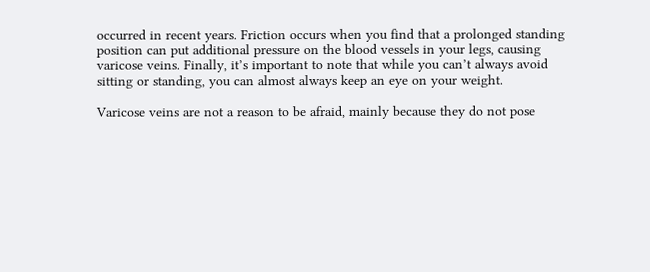occurred in recent years. Friction occurs when you find that a prolonged standing position can put additional pressure on the blood vessels in your legs, causing varicose veins. Finally, it’s important to note that while you can’t always avoid sitting or standing, you can almost always keep an eye on your weight.

Varicose veins are not a reason to be afraid, mainly because they do not pose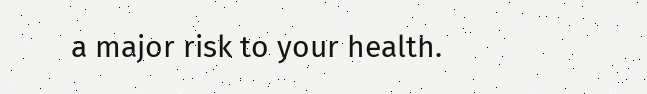a major risk to your health.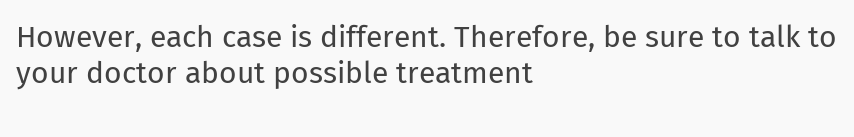However, each case is different. Therefore, be sure to talk to your doctor about possible treatment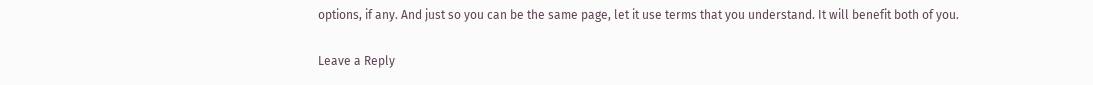options, if any. And just so you can be the same page, let it use terms that you understand. It will benefit both of you.

Leave a Reply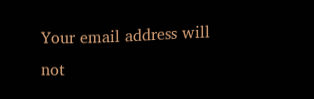Your email address will not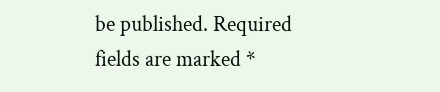be published. Required fields are marked *